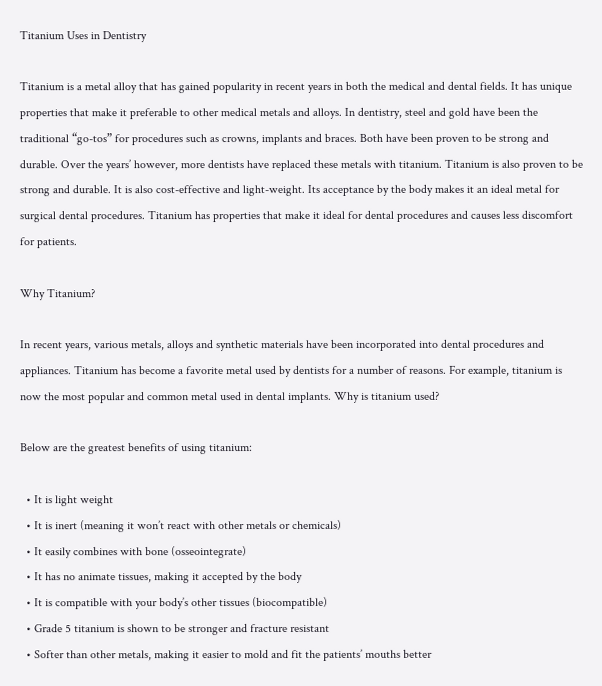Titanium Uses in Dentistry

Titanium is a metal alloy that has gained popularity in recent years in both the medical and dental fields. It has unique properties that make it preferable to other medical metals and alloys. In dentistry, steel and gold have been the traditional “go-tos” for procedures such as crowns, implants and braces. Both have been proven to be strong and durable. Over the years’ however, more dentists have replaced these metals with titanium. Titanium is also proven to be strong and durable. It is also cost-effective and light-weight. Its acceptance by the body makes it an ideal metal for surgical dental procedures. Titanium has properties that make it ideal for dental procedures and causes less discomfort for patients.

Why Titanium?

In recent years, various metals, alloys and synthetic materials have been incorporated into dental procedures and appliances. Titanium has become a favorite metal used by dentists for a number of reasons. For example, titanium is now the most popular and common metal used in dental implants. Why is titanium used?

Below are the greatest benefits of using titanium:

  • It is light weight
  • It is inert (meaning it won’t react with other metals or chemicals)
  • It easily combines with bone (osseointegrate)
  • It has no animate tissues, making it accepted by the body
  • It is compatible with your body’s other tissues (biocompatible)
  • Grade 5 titanium is shown to be stronger and fracture resistant
  • Softer than other metals, making it easier to mold and fit the patients’ mouths better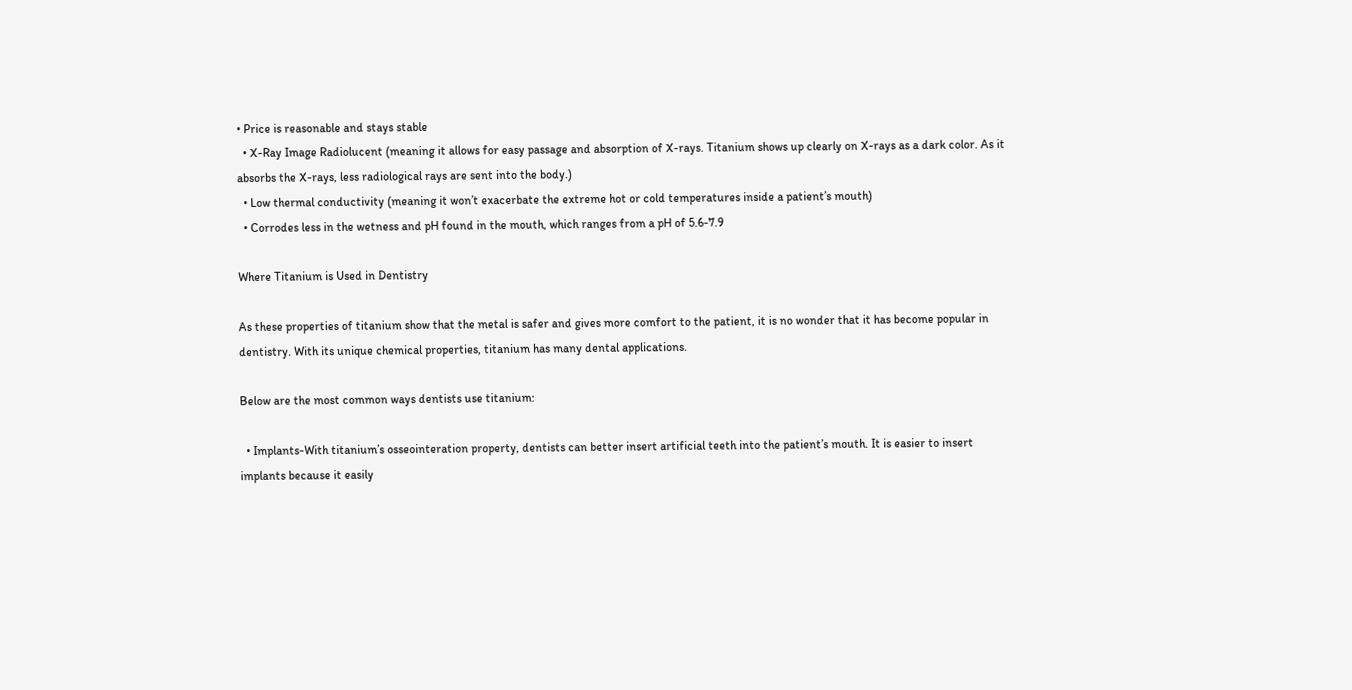• Price is reasonable and stays stable
  • X-Ray Image Radiolucent (meaning it allows for easy passage and absorption of X-rays. Titanium shows up clearly on X-rays as a dark color. As it absorbs the X-rays, less radiological rays are sent into the body.)
  • Low thermal conductivity (meaning it won’t exacerbate the extreme hot or cold temperatures inside a patient’s mouth)
  • Corrodes less in the wetness and pH found in the mouth, which ranges from a pH of 5.6-7.9

Where Titanium is Used in Dentistry

As these properties of titanium show that the metal is safer and gives more comfort to the patient, it is no wonder that it has become popular in dentistry. With its unique chemical properties, titanium has many dental applications.

Below are the most common ways dentists use titanium:

  • Implants-With titanium’s osseointeration property, dentists can better insert artificial teeth into the patient’s mouth. It is easier to insert implants because it easily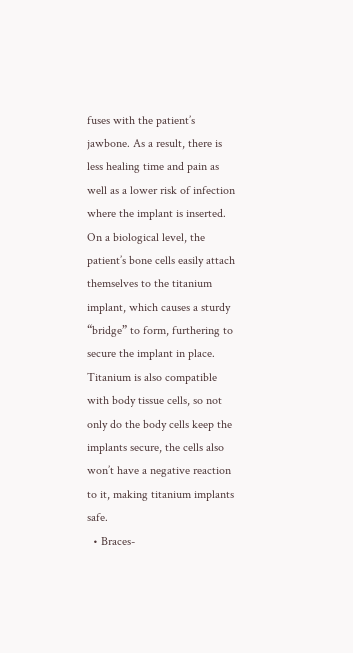fuses with the patient’s jawbone. As a result, there is less healing time and pain as well as a lower risk of infection where the implant is inserted. On a biological level, the patient’s bone cells easily attach themselves to the titanium implant, which causes a sturdy “bridge” to form, furthering to secure the implant in place. Titanium is also compatible with body tissue cells, so not only do the body cells keep the implants secure, the cells also won’t have a negative reaction to it, making titanium implants safe.
  • Braces-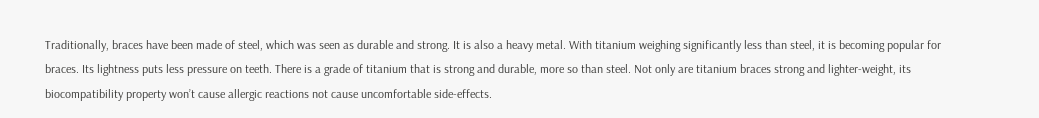Traditionally, braces have been made of steel, which was seen as durable and strong. It is also a heavy metal. With titanium weighing significantly less than steel, it is becoming popular for braces. Its lightness puts less pressure on teeth. There is a grade of titanium that is strong and durable, more so than steel. Not only are titanium braces strong and lighter-weight, its biocompatibility property won’t cause allergic reactions not cause uncomfortable side-effects.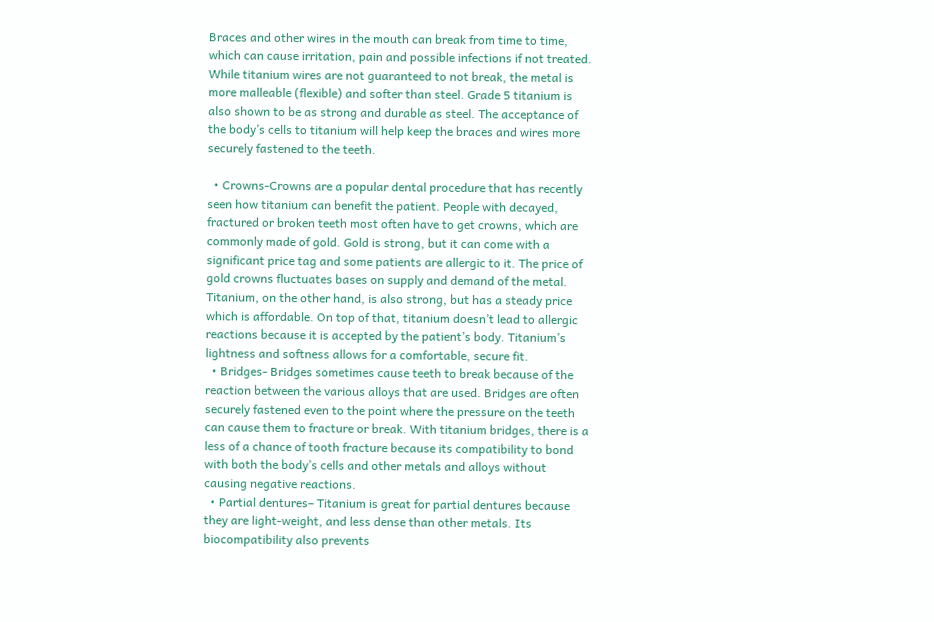Braces and other wires in the mouth can break from time to time, which can cause irritation, pain and possible infections if not treated. While titanium wires are not guaranteed to not break, the metal is more malleable (flexible) and softer than steel. Grade 5 titanium is also shown to be as strong and durable as steel. The acceptance of the body’s cells to titanium will help keep the braces and wires more securely fastened to the teeth.

  • Crowns-Crowns are a popular dental procedure that has recently seen how titanium can benefit the patient. People with decayed, fractured or broken teeth most often have to get crowns, which are commonly made of gold. Gold is strong, but it can come with a significant price tag and some patients are allergic to it. The price of gold crowns fluctuates bases on supply and demand of the metal. Titanium, on the other hand, is also strong, but has a steady price which is affordable. On top of that, titanium doesn’t lead to allergic reactions because it is accepted by the patient’s body. Titanium’s lightness and softness allows for a comfortable, secure fit.
  • Bridges- Bridges sometimes cause teeth to break because of the reaction between the various alloys that are used. Bridges are often securely fastened even to the point where the pressure on the teeth can cause them to fracture or break. With titanium bridges, there is a less of a chance of tooth fracture because its compatibility to bond with both the body’s cells and other metals and alloys without causing negative reactions.
  • Partial dentures– Titanium is great for partial dentures because they are light-weight, and less dense than other metals. Its biocompatibility also prevents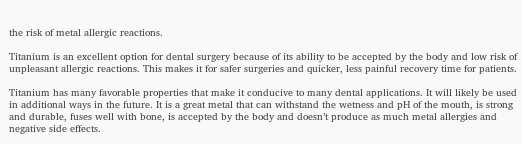the risk of metal allergic reactions.

Titanium is an excellent option for dental surgery because of its ability to be accepted by the body and low risk of unpleasant allergic reactions. This makes it for safer surgeries and quicker, less painful recovery time for patients.

Titanium has many favorable properties that make it conducive to many dental applications. It will likely be used in additional ways in the future. It is a great metal that can withstand the wetness and pH of the mouth, is strong and durable, fuses well with bone, is accepted by the body and doesn’t produce as much metal allergies and negative side effects.